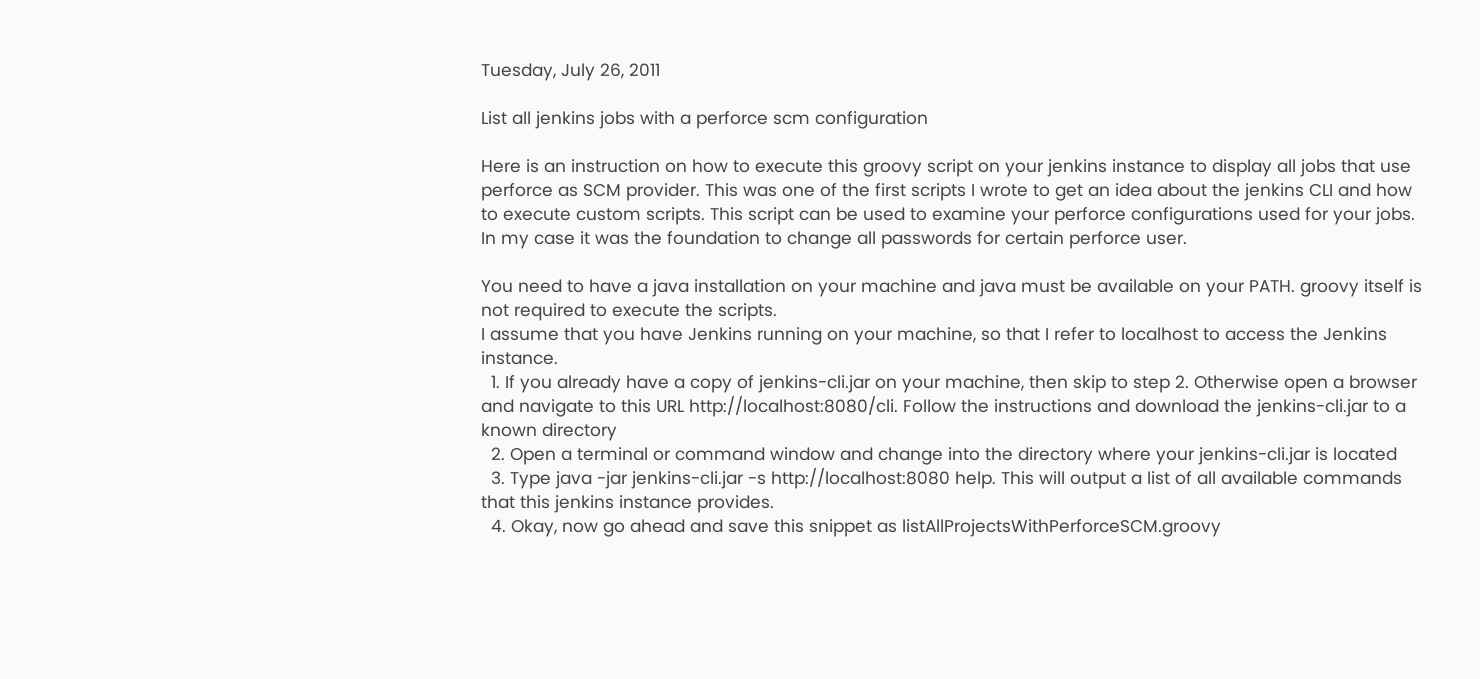Tuesday, July 26, 2011

List all jenkins jobs with a perforce scm configuration

Here is an instruction on how to execute this groovy script on your jenkins instance to display all jobs that use perforce as SCM provider. This was one of the first scripts I wrote to get an idea about the jenkins CLI and how to execute custom scripts. This script can be used to examine your perforce configurations used for your jobs. In my case it was the foundation to change all passwords for certain perforce user.

You need to have a java installation on your machine and java must be available on your PATH. groovy itself is not required to execute the scripts.
I assume that you have Jenkins running on your machine, so that I refer to localhost to access the Jenkins instance.
  1. If you already have a copy of jenkins-cli.jar on your machine, then skip to step 2. Otherwise open a browser and navigate to this URL http://localhost:8080/cli. Follow the instructions and download the jenkins-cli.jar to a known directory
  2. Open a terminal or command window and change into the directory where your jenkins-cli.jar is located
  3. Type java -jar jenkins-cli.jar -s http://localhost:8080 help. This will output a list of all available commands that this jenkins instance provides.
  4. Okay, now go ahead and save this snippet as listAllProjectsWithPerforceSCM.groovy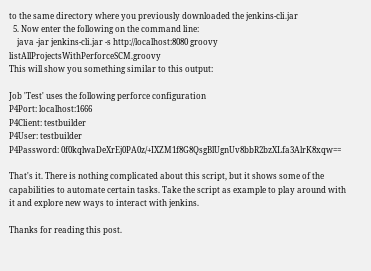to the same directory where you previously downloaded the jenkins-cli.jar
  5. Now enter the following on the command line:
    java -jar jenkins-cli.jar -s http://localhost:8080 groovy listAllProjectsWithPerforceSCM.groovy
This will show you something similar to this output:

Job 'Test' uses the following perforce configuration
P4Port: localhost:1666
P4Client: testbuilder
P4User: testbuilder
P4Password: 0f0kqlwaDeXrEj0PA0z/+IXZM1f8G8QsgBlUgnUv8bbR2bzXLfa3AlrK8xqw==

That's it. There is nothing complicated about this script, but it shows some of the capabilities to automate certain tasks. Take the script as example to play around with it and explore new ways to interact with jenkins.

Thanks for reading this post.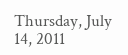Thursday, July 14, 2011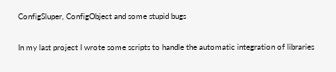ConfigSluper, ConfigObject and some stupid bugs

In my last project I wrote some scripts to handle the automatic integration of libraries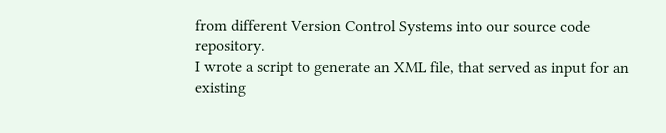from different Version Control Systems into our source code repository.
I wrote a script to generate an XML file, that served as input for an existing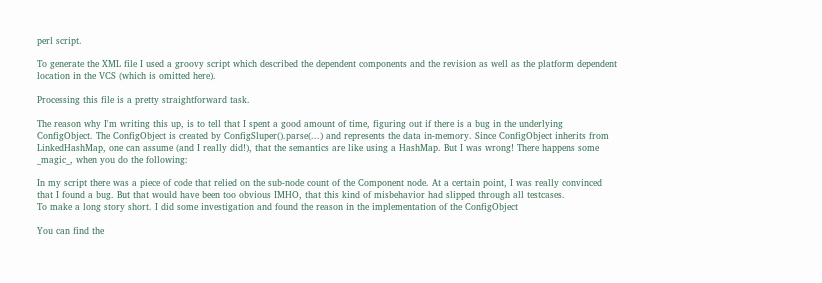perl script.

To generate the XML file I used a groovy script which described the dependent components and the revision as well as the platform dependent location in the VCS (which is omitted here).

Processing this file is a pretty straightforward task.

The reason why I'm writing this up, is to tell that I spent a good amount of time, figuring out if there is a bug in the underlying ConfigObject. The ConfigObject is created by ConfigSluper().parse(...) and represents the data in-memory. Since ConfigObject inherits from LinkedHashMap, one can assume (and I really did!), that the semantics are like using a HashMap. But I was wrong! There happens some _magic_, when you do the following:

In my script there was a piece of code that relied on the sub-node count of the Component node. At a certain point, I was really convinced that I found a bug. But that would have been too obvious IMHO, that this kind of misbehavior had slipped through all testcases.
To make a long story short. I did some investigation and found the reason in the implementation of the ConfigObject

You can find the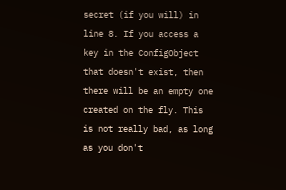secret (if you will) in line 8. If you access a key in the ConfigObject that doesn't exist, then there will be an empty one created on the fly. This is not really bad, as long as you don't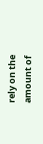rely on the amount of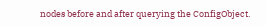nodes before and after querying the ConfigObject.